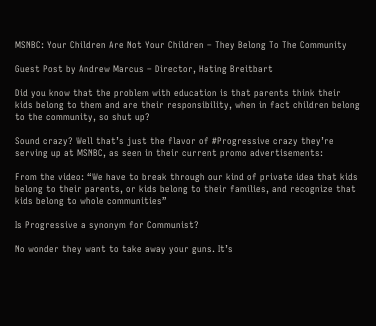MSNBC: Your Children Are Not Your Children – They Belong To The Community

Guest Post by Andrew Marcus – Director, Hating Breitbart

Did you know that the problem with education is that parents think their kids belong to them and are their responsibility, when in fact children belong to the community, so shut up?

Sound crazy? Well that’s just the flavor of #Progressive crazy they’re serving up at MSNBC, as seen in their current promo advertisements:

From the video: “We have to break through our kind of private idea that kids belong to their parents, or kids belong to their families, and recognize that kids belong to whole communities”

Is Progressive a synonym for Communist?

No wonder they want to take away your guns. It’s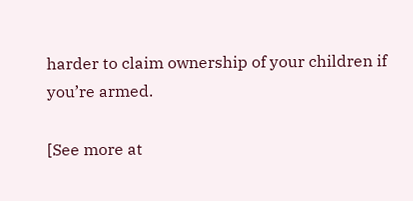harder to claim ownership of your children if you’re armed.

[See more at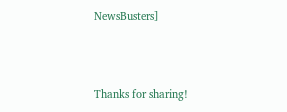NewsBusters]



Thanks for sharing!